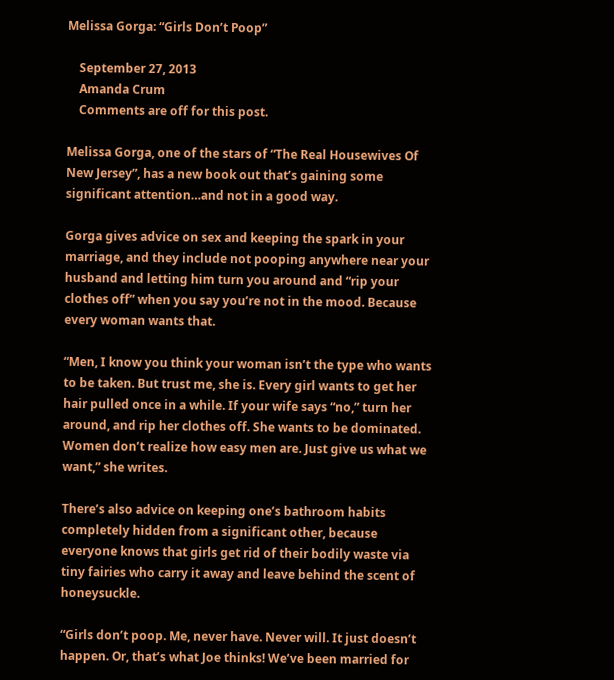Melissa Gorga: “Girls Don’t Poop”

    September 27, 2013
    Amanda Crum
    Comments are off for this post.

Melissa Gorga, one of the stars of “The Real Housewives Of New Jersey”, has a new book out that’s gaining some significant attention…and not in a good way.

Gorga gives advice on sex and keeping the spark in your marriage, and they include not pooping anywhere near your husband and letting him turn you around and “rip your clothes off” when you say you’re not in the mood. Because every woman wants that.

“Men, I know you think your woman isn’t the type who wants to be taken. But trust me, she is. Every girl wants to get her hair pulled once in a while. If your wife says “no,” turn her around, and rip her clothes off. She wants to be dominated. Women don’t realize how easy men are. Just give us what we want,” she writes.

There’s also advice on keeping one’s bathroom habits completely hidden from a significant other, because everyone knows that girls get rid of their bodily waste via tiny fairies who carry it away and leave behind the scent of honeysuckle.

“Girls don’t poop. Me, never have. Never will. It just doesn’t happen. Or, that’s what Joe thinks! We’ve been married for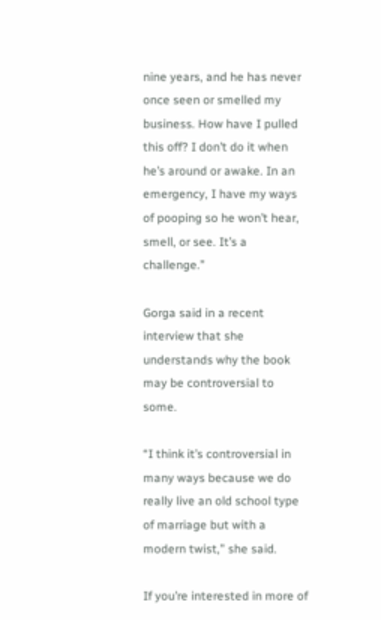nine years, and he has never once seen or smelled my business. How have I pulled this off? I don’t do it when he’s around or awake. In an emergency, I have my ways of pooping so he won’t hear, smell, or see. It’s a challenge.”

Gorga said in a recent interview that she understands why the book may be controversial to some.

“I think it’s controversial in many ways because we do really live an old school type of marriage but with a modern twist,” she said.

If you’re interested in more of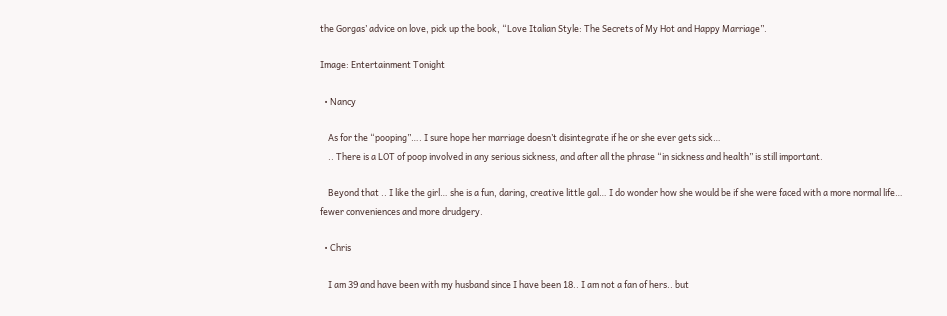the Gorgas’ advice on love, pick up the book, “Love Italian Style: The Secrets of My Hot and Happy Marriage”.

Image: Entertainment Tonight

  • Nancy

    As for the “pooping”…. I sure hope her marriage doesn’t disintegrate if he or she ever gets sick…
    .. There is a LOT of poop involved in any serious sickness, and after all the phrase “in sickness and health” is still important.

    Beyond that .. I like the girl… she is a fun, daring, creative little gal… I do wonder how she would be if she were faced with a more normal life… fewer conveniences and more drudgery.

  • Chris

    I am 39 and have been with my husband since I have been 18.. I am not a fan of hers.. but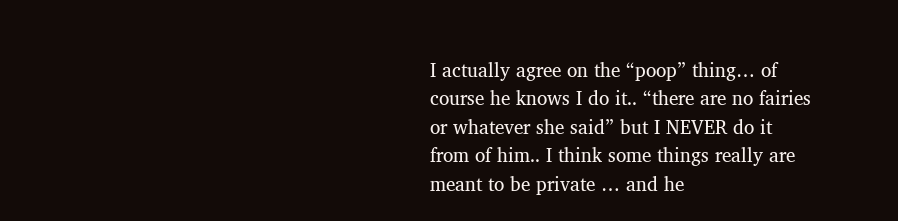I actually agree on the “poop” thing… of course he knows I do it.. “there are no fairies or whatever she said” but I NEVER do it from of him.. I think some things really are meant to be private … and he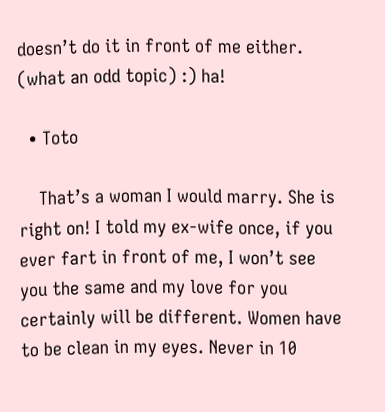doesn’t do it in front of me either. (what an odd topic) :) ha!

  • Toto

    That’s a woman I would marry. She is right on! I told my ex-wife once, if you ever fart in front of me, I won’t see you the same and my love for you certainly will be different. Women have to be clean in my eyes. Never in 10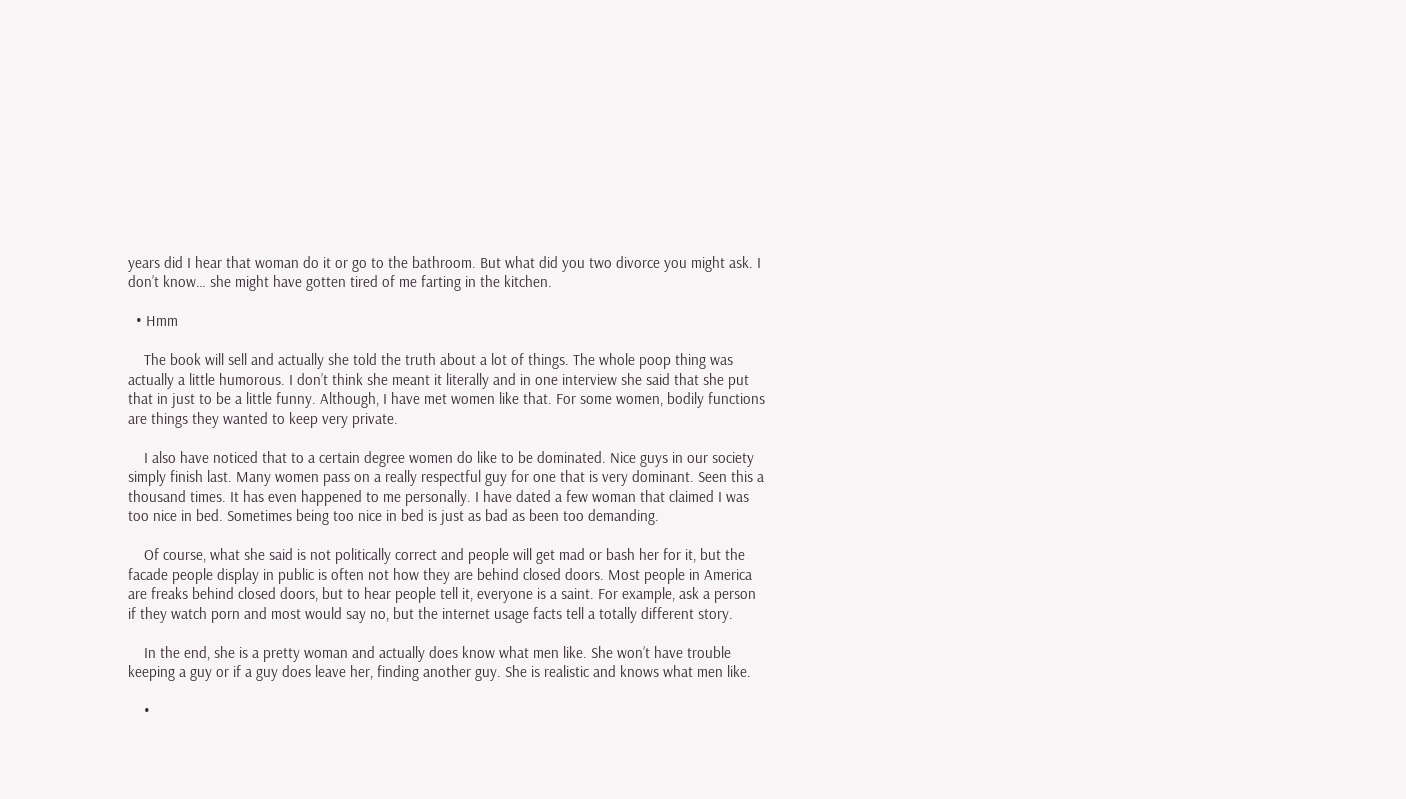years did I hear that woman do it or go to the bathroom. But what did you two divorce you might ask. I don’t know… she might have gotten tired of me farting in the kitchen.

  • Hmm

    The book will sell and actually she told the truth about a lot of things. The whole poop thing was actually a little humorous. I don’t think she meant it literally and in one interview she said that she put that in just to be a little funny. Although, I have met women like that. For some women, bodily functions are things they wanted to keep very private.

    I also have noticed that to a certain degree women do like to be dominated. Nice guys in our society simply finish last. Many women pass on a really respectful guy for one that is very dominant. Seen this a thousand times. It has even happened to me personally. I have dated a few woman that claimed I was too nice in bed. Sometimes being too nice in bed is just as bad as been too demanding.

    Of course, what she said is not politically correct and people will get mad or bash her for it, but the facade people display in public is often not how they are behind closed doors. Most people in America are freaks behind closed doors, but to hear people tell it, everyone is a saint. For example, ask a person if they watch porn and most would say no, but the internet usage facts tell a totally different story.

    In the end, she is a pretty woman and actually does know what men like. She won’t have trouble keeping a guy or if a guy does leave her, finding another guy. She is realistic and knows what men like.

    •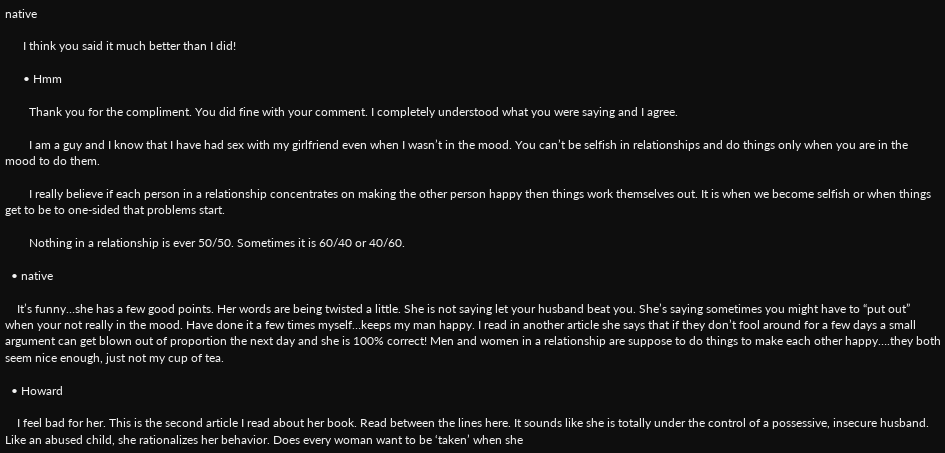native

      I think you said it much better than I did!

      • Hmm

        Thank you for the compliment. You did fine with your comment. I completely understood what you were saying and I agree.

        I am a guy and I know that I have had sex with my girlfriend even when I wasn’t in the mood. You can’t be selfish in relationships and do things only when you are in the mood to do them.

        I really believe if each person in a relationship concentrates on making the other person happy then things work themselves out. It is when we become selfish or when things get to be to one-sided that problems start.

        Nothing in a relationship is ever 50/50. Sometimes it is 60/40 or 40/60.

  • native

    It’s funny…she has a few good points. Her words are being twisted a little. She is not saying let your husband beat you. She’s saying sometimes you might have to “put out” when your not really in the mood. Have done it a few times myself…keeps my man happy. I read in another article she says that if they don’t fool around for a few days a small argument can get blown out of proportion the next day and she is 100% correct! Men and women in a relationship are suppose to do things to make each other happy….they both seem nice enough, just not my cup of tea.

  • Howard

    I feel bad for her. This is the second article I read about her book. Read between the lines here. It sounds like she is totally under the control of a possessive, insecure husband. Like an abused child, she rationalizes her behavior. Does every woman want to be ‘taken’ when she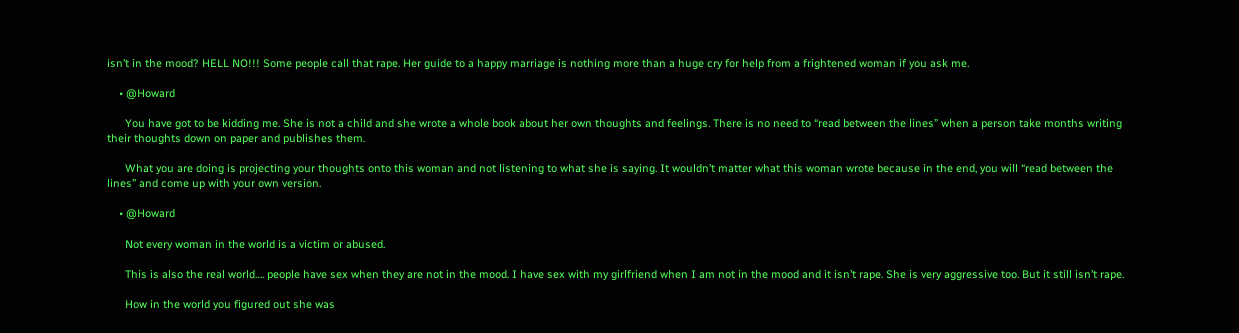isn’t in the mood? HELL NO!!! Some people call that rape. Her guide to a happy marriage is nothing more than a huge cry for help from a frightened woman if you ask me.

    • @Howard

      You have got to be kidding me. She is not a child and she wrote a whole book about her own thoughts and feelings. There is no need to “read between the lines” when a person take months writing their thoughts down on paper and publishes them.

      What you are doing is projecting your thoughts onto this woman and not listening to what she is saying. It wouldn’t matter what this woman wrote because in the end, you will “read between the lines” and come up with your own version.

    • @Howard

      Not every woman in the world is a victim or abused.

      This is also the real world…. people have sex when they are not in the mood. I have sex with my girlfriend when I am not in the mood and it isn’t rape. She is very aggressive too. But it still isn’t rape.

      How in the world you figured out she was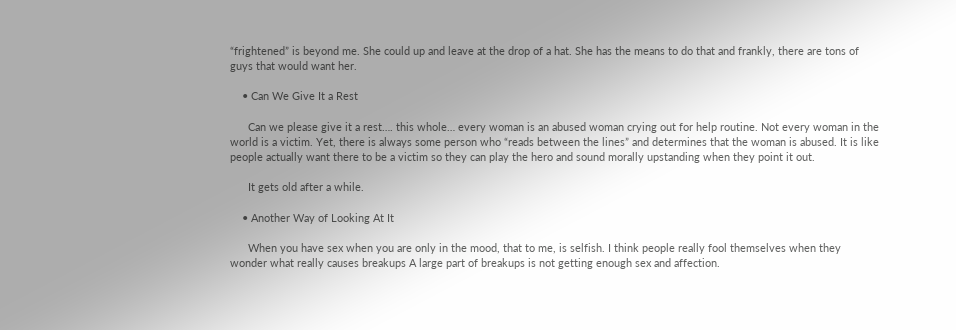“frightened” is beyond me. She could up and leave at the drop of a hat. She has the means to do that and frankly, there are tons of guys that would want her.

    • Can We Give It a Rest

      Can we please give it a rest…. this whole… every woman is an abused woman crying out for help routine. Not every woman in the world is a victim. Yet, there is always some person who “reads between the lines” and determines that the woman is abused. It is like people actually want there to be a victim so they can play the hero and sound morally upstanding when they point it out.

      It gets old after a while.

    • Another Way of Looking At It

      When you have sex when you are only in the mood, that to me, is selfish. I think people really fool themselves when they wonder what really causes breakups A large part of breakups is not getting enough sex and affection.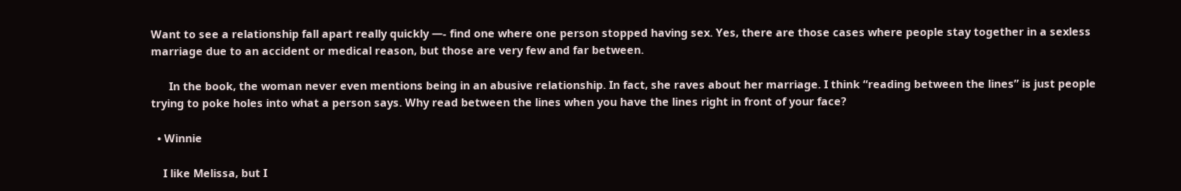Want to see a relationship fall apart really quickly —- find one where one person stopped having sex. Yes, there are those cases where people stay together in a sexless marriage due to an accident or medical reason, but those are very few and far between.

      In the book, the woman never even mentions being in an abusive relationship. In fact, she raves about her marriage. I think “reading between the lines” is just people trying to poke holes into what a person says. Why read between the lines when you have the lines right in front of your face?

  • Winnie

    I like Melissa, but I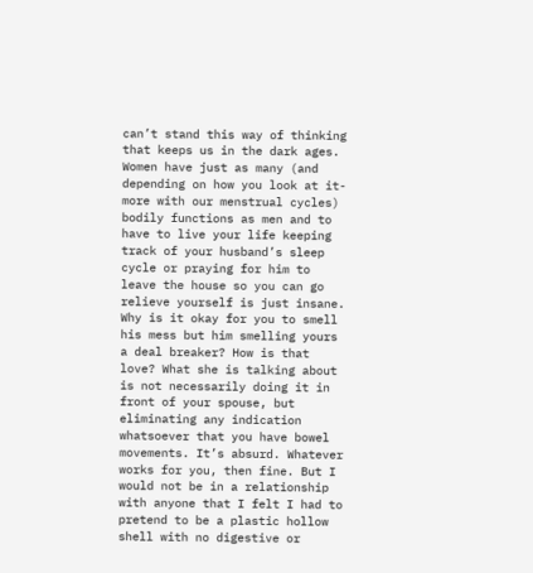can’t stand this way of thinking that keeps us in the dark ages. Women have just as many (and depending on how you look at it-more with our menstrual cycles) bodily functions as men and to have to live your life keeping track of your husband’s sleep cycle or praying for him to leave the house so you can go relieve yourself is just insane. Why is it okay for you to smell his mess but him smelling yours a deal breaker? How is that love? What she is talking about is not necessarily doing it in front of your spouse, but eliminating any indication whatsoever that you have bowel movements. It’s absurd. Whatever works for you, then fine. But I would not be in a relationship with anyone that I felt I had to pretend to be a plastic hollow shell with no digestive or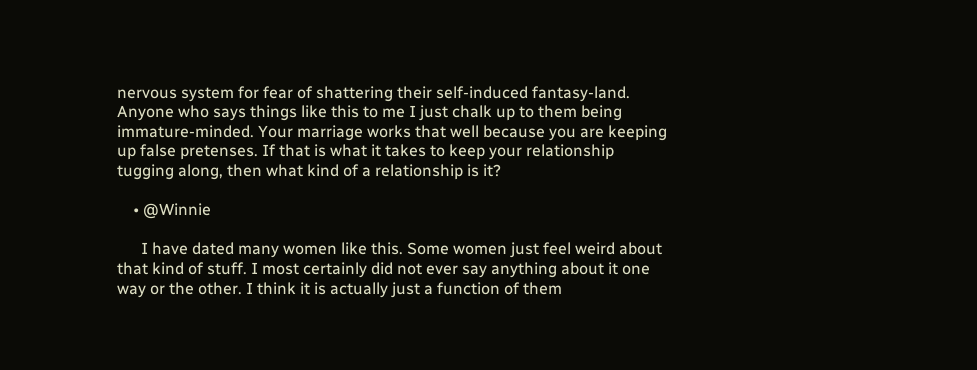nervous system for fear of shattering their self-induced fantasy-land. Anyone who says things like this to me I just chalk up to them being immature-minded. Your marriage works that well because you are keeping up false pretenses. If that is what it takes to keep your relationship tugging along, then what kind of a relationship is it?

    • @Winnie

      I have dated many women like this. Some women just feel weird about that kind of stuff. I most certainly did not ever say anything about it one way or the other. I think it is actually just a function of them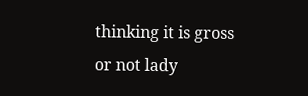thinking it is gross or not lady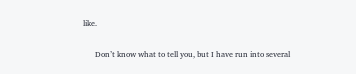like.

      Don’t know what to tell you, but I have run into several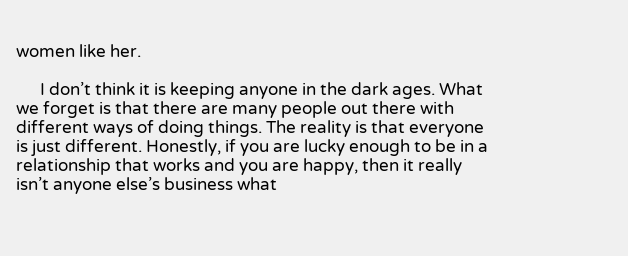women like her.

      I don’t think it is keeping anyone in the dark ages. What we forget is that there are many people out there with different ways of doing things. The reality is that everyone is just different. Honestly, if you are lucky enough to be in a relationship that works and you are happy, then it really isn’t anyone else’s business what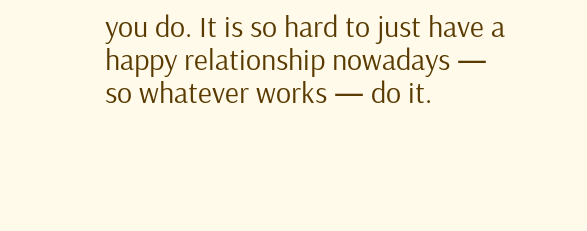you do. It is so hard to just have a happy relationship nowadays — so whatever works — do it.